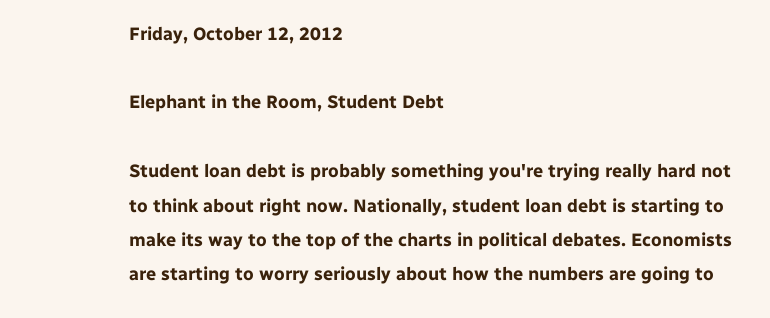Friday, October 12, 2012

Elephant in the Room, Student Debt

Student loan debt is probably something you're trying really hard not to think about right now. Nationally, student loan debt is starting to make its way to the top of the charts in political debates. Economists are starting to worry seriously about how the numbers are going to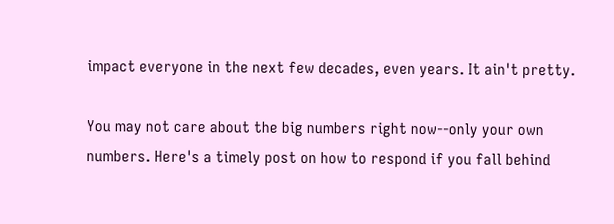impact everyone in the next few decades, even years. It ain't pretty.

You may not care about the big numbers right now--only your own numbers. Here's a timely post on how to respond if you fall behind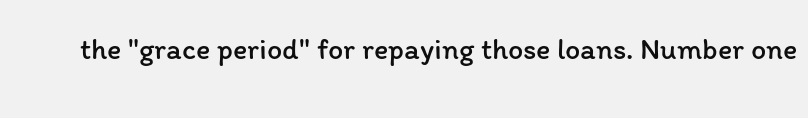the "grace period" for repaying those loans. Number one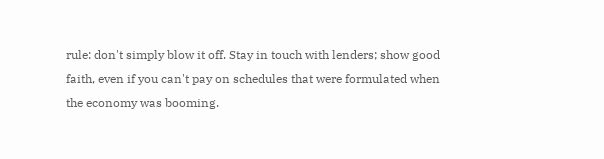rule: don't simply blow it off. Stay in touch with lenders; show good faith, even if you can't pay on schedules that were formulated when the economy was booming.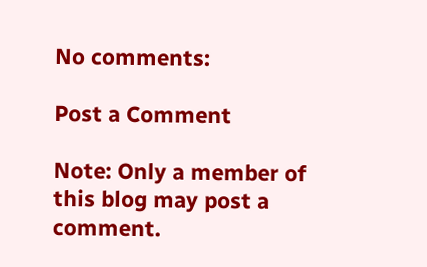No comments:

Post a Comment

Note: Only a member of this blog may post a comment.